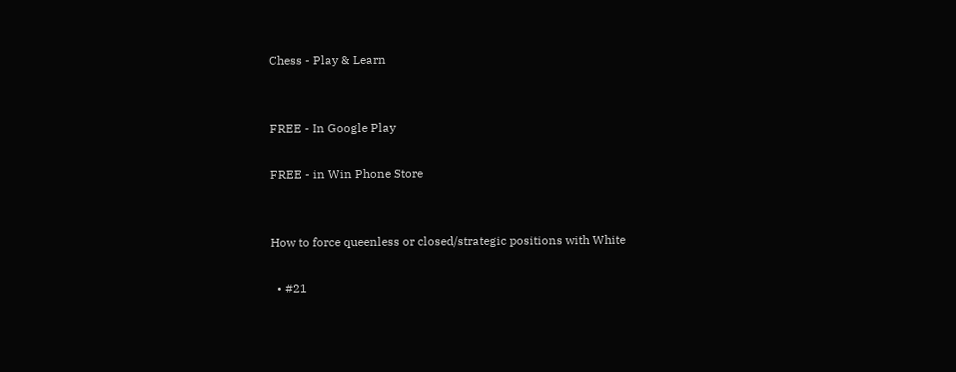Chess - Play & Learn


FREE - In Google Play

FREE - in Win Phone Store


How to force queenless or closed/strategic positions with White

  • #21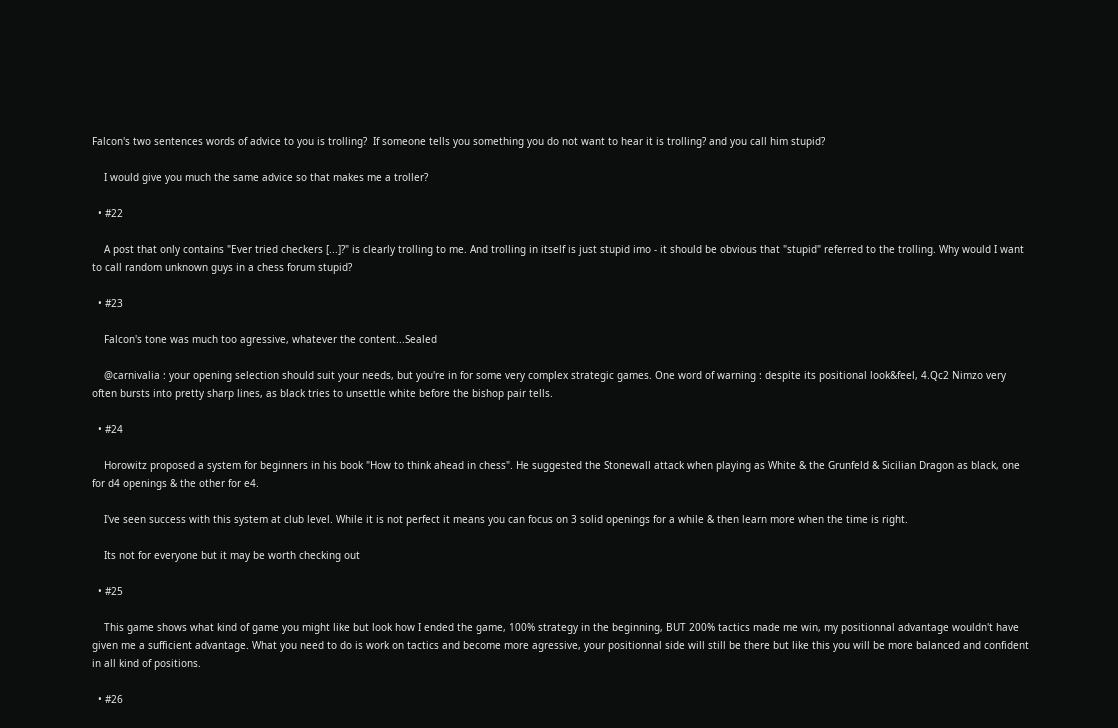Falcon's two sentences words of advice to you is trolling?  If someone tells you something you do not want to hear it is trolling? and you call him stupid?

    I would give you much the same advice so that makes me a troller?

  • #22

    A post that only contains "Ever tried checkers [...]?" is clearly trolling to me. And trolling in itself is just stupid imo - it should be obvious that "stupid" referred to the trolling. Why would I want to call random unknown guys in a chess forum stupid?

  • #23

    Falcon's tone was much too agressive, whatever the content...Sealed

    @carnivalia : your opening selection should suit your needs, but you're in for some very complex strategic games. One word of warning : despite its positional look&feel, 4.Qc2 Nimzo very often bursts into pretty sharp lines, as black tries to unsettle white before the bishop pair tells.

  • #24

    Horowitz proposed a system for beginners in his book "How to think ahead in chess". He suggested the Stonewall attack when playing as White & the Grunfeld & Sicilian Dragon as black, one for d4 openings & the other for e4.

    I've seen success with this system at club level. While it is not perfect it means you can focus on 3 solid openings for a while & then learn more when the time is right.

    Its not for everyone but it may be worth checking out

  • #25

    This game shows what kind of game you might like but look how I ended the game, 100% strategy in the beginning, BUT 200% tactics made me win, my positionnal advantage wouldn't have given me a sufficient advantage. What you need to do is work on tactics and become more agressive, your positionnal side will still be there but like this you will be more balanced and confident in all kind of positions.

  • #26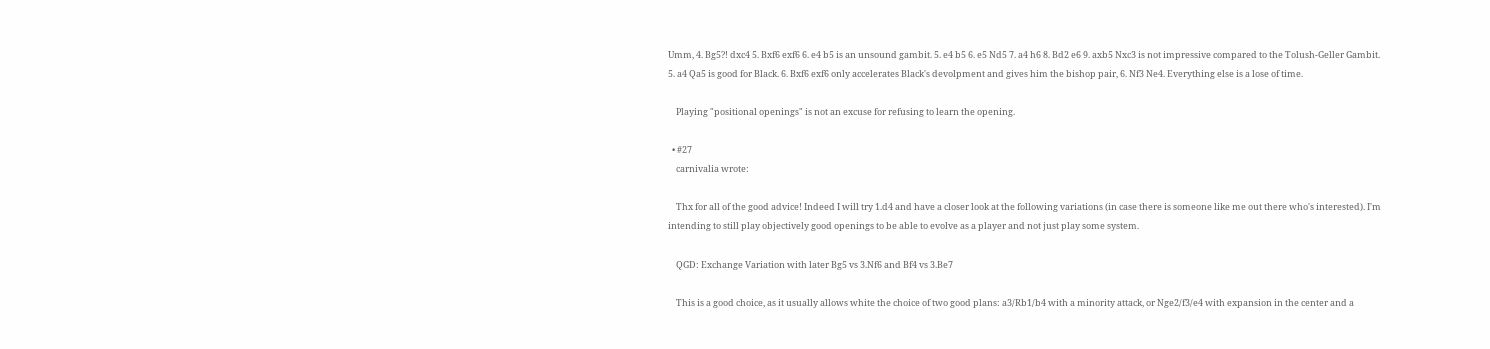Umm, 4. Bg5?! dxc4 5. Bxf6 exf6 6. e4 b5 is an unsound gambit. 5. e4 b5 6. e5 Nd5 7. a4 h6 8. Bd2 e6 9. axb5 Nxc3 is not impressive compared to the Tolush-Geller Gambit. 5. a4 Qa5 is good for Black. 6. Bxf6 exf6 only accelerates Black's devolpment and gives him the bishop pair, 6. Nf3 Ne4. Everything else is a lose of time.

    Playing "positional openings" is not an excuse for refusing to learn the opening.

  • #27
    carnivalia wrote:

    Thx for all of the good advice! Indeed I will try 1.d4 and have a closer look at the following variations (in case there is someone like me out there who's interested). I'm intending to still play objectively good openings to be able to evolve as a player and not just play some system.

    QGD: Exchange Variation with later Bg5 vs 3.Nf6 and Bf4 vs 3.Be7

    This is a good choice, as it usually allows white the choice of two good plans: a3/Rb1/b4 with a minority attack, or Nge2/f3/e4 with expansion in the center and a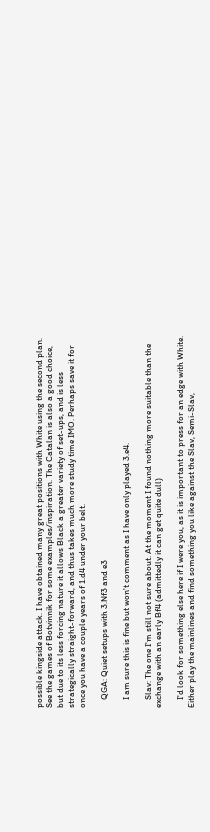possible kingside attack. I have obtained many great positions with White using the second plan. See the games of Botvinnik for some examples/inspiration. The Catalan is also a good choice, but due to its less forcing nature it allows Black a greater variety of set-ups, and is less strategically straight-forward, and thus takes much more study time IMO. Perhaps save it for once you have a couple years of 1.d4 under your belt.

    QGA: Quiet setups with 3.Nf3 and e3

    I am sure this is fine but won't comment as I have only played 3.e4.

    Slav: The one I'm still not sure about. At the moment I found nothing more suitable than the exchange with an early Bf4 (admittedly it can get quite dull)

    I'd look for something else here if I were you, as it is important to press for an edge with White. Either play the mainlines and find something you like against the Slav, Semi-Slav,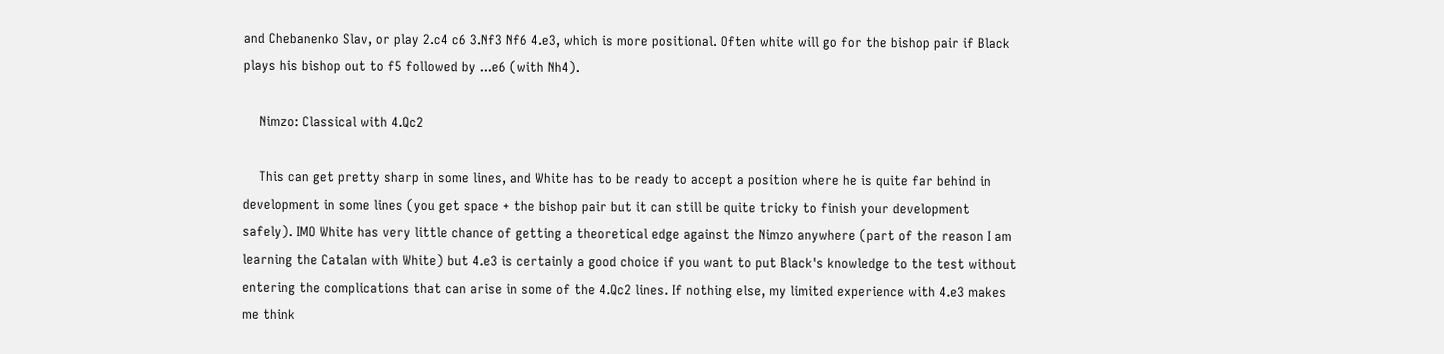and Chebanenko Slav, or play 2.c4 c6 3.Nf3 Nf6 4.e3, which is more positional. Often white will go for the bishop pair if Black plays his bishop out to f5 followed by ...e6 (with Nh4).

    Nimzo: Classical with 4.Qc2

    This can get pretty sharp in some lines, and White has to be ready to accept a position where he is quite far behind in development in some lines (you get space + the bishop pair but it can still be quite tricky to finish your development safely). IMO White has very little chance of getting a theoretical edge against the Nimzo anywhere (part of the reason I am learning the Catalan with White) but 4.e3 is certainly a good choice if you want to put Black's knowledge to the test without entering the complications that can arise in some of the 4.Qc2 lines. If nothing else, my limited experience with 4.e3 makes me think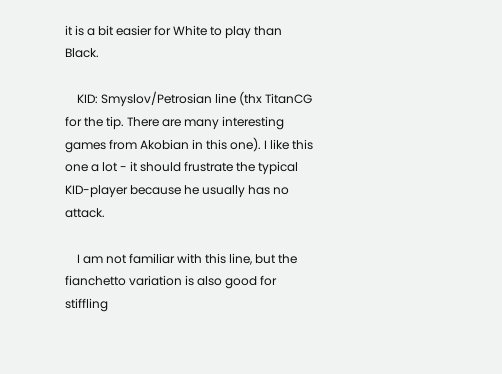it is a bit easier for White to play than Black.

    KID: Smyslov/Petrosian line (thx TitanCG for the tip. There are many interesting games from Akobian in this one). I like this one a lot - it should frustrate the typical KID-player because he usually has no attack.

    I am not familiar with this line, but the fianchetto variation is also good for stiffling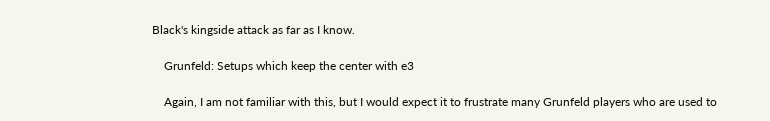Black's kingside attack as far as I know.

    Grunfeld: Setups which keep the center with e3

    Again, I am not familiar with this, but I would expect it to frustrate many Grunfeld players who are used to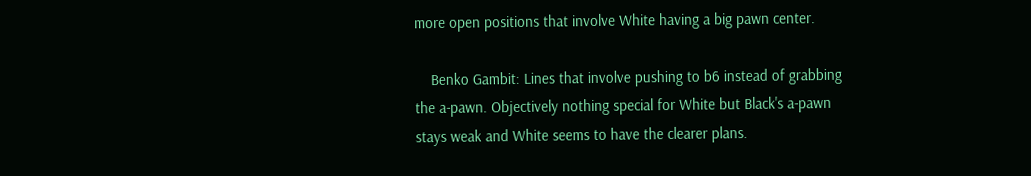more open positions that involve White having a big pawn center.

    Benko Gambit: Lines that involve pushing to b6 instead of grabbing the a-pawn. Objectively nothing special for White but Black's a-pawn stays weak and White seems to have the clearer plans.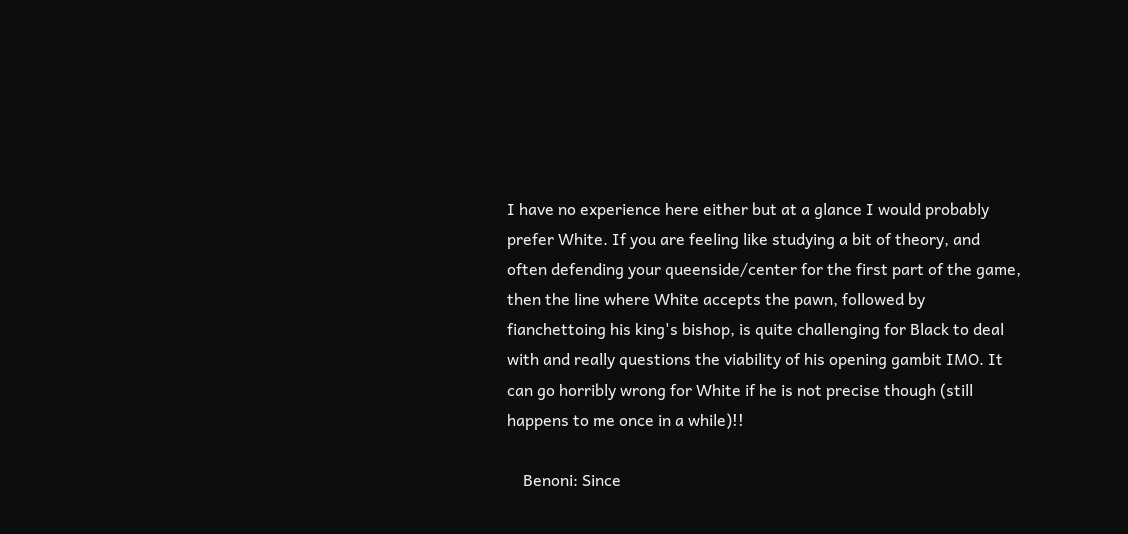I have no experience here either but at a glance I would probably prefer White. If you are feeling like studying a bit of theory, and often defending your queenside/center for the first part of the game, then the line where White accepts the pawn, followed by fianchettoing his king's bishop, is quite challenging for Black to deal with and really questions the viability of his opening gambit IMO. It can go horribly wrong for White if he is not precise though (still happens to me once in a while)!!

    Benoni: Since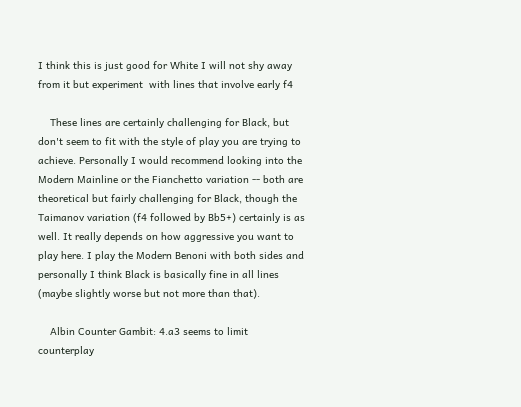I think this is just good for White I will not shy away from it but experiment  with lines that involve early f4

    These lines are certainly challenging for Black, but don't seem to fit with the style of play you are trying to achieve. Personally I would recommend looking into the Modern Mainline or the Fianchetto variation -- both are theoretical but fairly challenging for Black, though the Taimanov variation (f4 followed by Bb5+) certainly is as well. It really depends on how aggressive you want to play here. I play the Modern Benoni with both sides and personally I think Black is basically fine in all lines (maybe slightly worse but not more than that).

    Albin Counter Gambit: 4.a3 seems to limit counterplay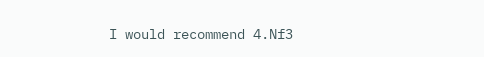I would recommend 4.Nf3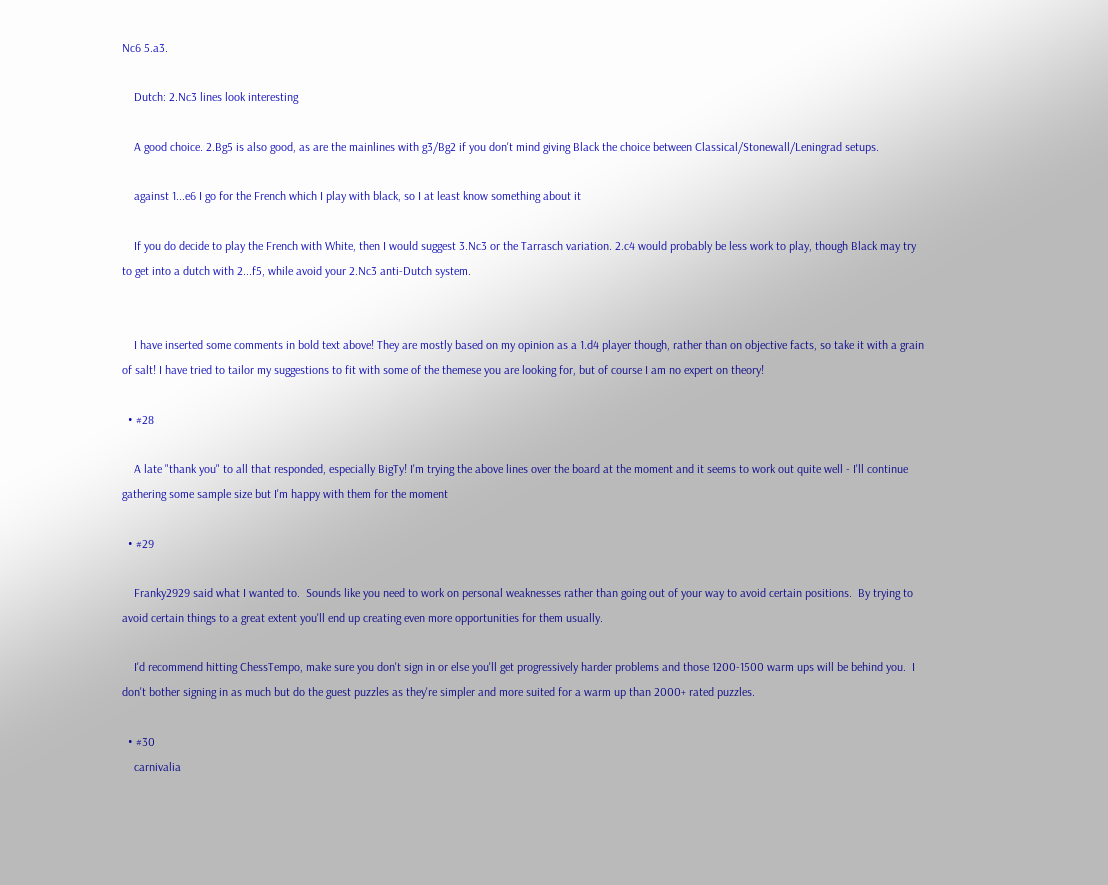Nc6 5.a3.

    Dutch: 2.Nc3 lines look interesting

    A good choice. 2.Bg5 is also good, as are the mainlines with g3/Bg2 if you don't mind giving Black the choice between Classical/Stonewall/Leningrad setups.

    against 1...e6 I go for the French which I play with black, so I at least know something about it

    If you do decide to play the French with White, then I would suggest 3.Nc3 or the Tarrasch variation. 2.c4 would probably be less work to play, though Black may try to get into a dutch with 2...f5, while avoid your 2.Nc3 anti-Dutch system.


    I have inserted some comments in bold text above! They are mostly based on my opinion as a 1.d4 player though, rather than on objective facts, so take it with a grain of salt! I have tried to tailor my suggestions to fit with some of the themese you are looking for, but of course I am no expert on theory!

  • #28

    A late "thank you" to all that responded, especially BigTy! I'm trying the above lines over the board at the moment and it seems to work out quite well - I'll continue gathering some sample size but I'm happy with them for the moment

  • #29

    Franky2929 said what I wanted to.  Sounds like you need to work on personal weaknesses rather than going out of your way to avoid certain positions.  By trying to avoid certain things to a great extent you'll end up creating even more opportunities for them usually.

    I'd recommend hitting ChessTempo, make sure you don't sign in or else you'll get progressively harder problems and those 1200-1500 warm ups will be behind you.  I don't bother signing in as much but do the guest puzzles as they're simpler and more suited for a warm up than 2000+ rated puzzles.

  • #30
    carnivalia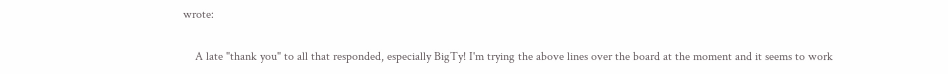wrote:

    A late "thank you" to all that responded, especially BigTy! I'm trying the above lines over the board at the moment and it seems to work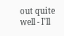out quite well - I'll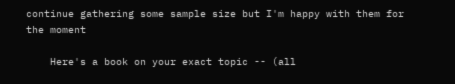continue gathering some sample size but I'm happy with them for the moment

    Here's a book on your exact topic -- (all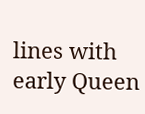lines with early Queen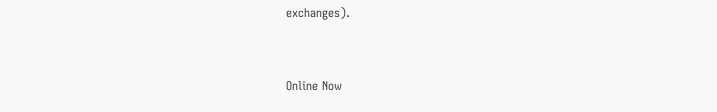exchanges).



Online Now